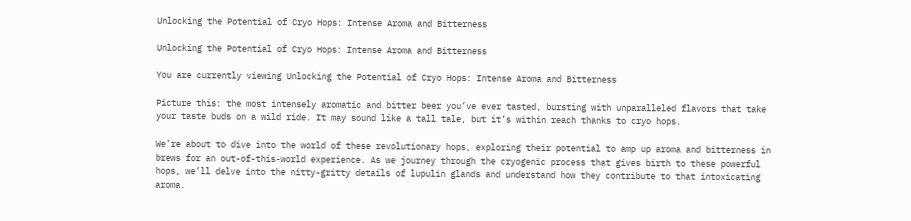Unlocking the Potential of Cryo Hops: Intense Aroma and Bitterness

Unlocking the Potential of Cryo Hops: Intense Aroma and Bitterness

You are currently viewing Unlocking the Potential of Cryo Hops: Intense Aroma and Bitterness

Picture this: the most intensely aromatic and bitter beer you’ve ever tasted, bursting with unparalleled flavors that take your taste buds on a wild ride. It may sound like a tall tale, but it’s within reach thanks to cryo hops.

We’re about to dive into the world of these revolutionary hops, exploring their potential to amp up aroma and bitterness in brews for an out-of-this-world experience. As we journey through the cryogenic process that gives birth to these powerful hops, we’ll delve into the nitty-gritty details of lupulin glands and understand how they contribute to that intoxicating aroma.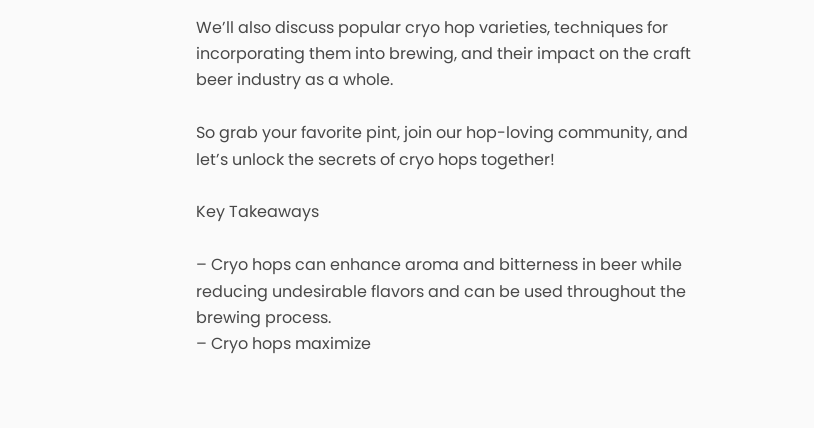We’ll also discuss popular cryo hop varieties, techniques for incorporating them into brewing, and their impact on the craft beer industry as a whole.

So grab your favorite pint, join our hop-loving community, and let’s unlock the secrets of cryo hops together!

Key Takeaways

– Cryo hops can enhance aroma and bitterness in beer while reducing undesirable flavors and can be used throughout the brewing process.
– Cryo hops maximize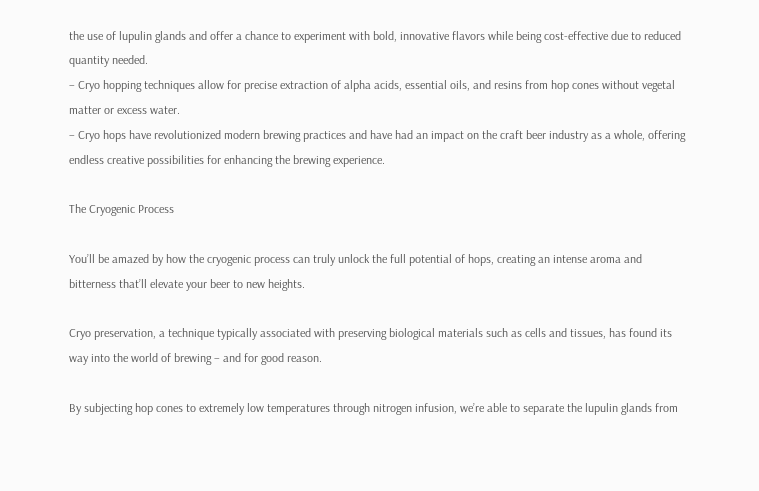the use of lupulin glands and offer a chance to experiment with bold, innovative flavors while being cost-effective due to reduced quantity needed.
– Cryo hopping techniques allow for precise extraction of alpha acids, essential oils, and resins from hop cones without vegetal matter or excess water.
– Cryo hops have revolutionized modern brewing practices and have had an impact on the craft beer industry as a whole, offering endless creative possibilities for enhancing the brewing experience.

The Cryogenic Process

You’ll be amazed by how the cryogenic process can truly unlock the full potential of hops, creating an intense aroma and bitterness that’ll elevate your beer to new heights.

Cryo preservation, a technique typically associated with preserving biological materials such as cells and tissues, has found its way into the world of brewing – and for good reason.

By subjecting hop cones to extremely low temperatures through nitrogen infusion, we’re able to separate the lupulin glands from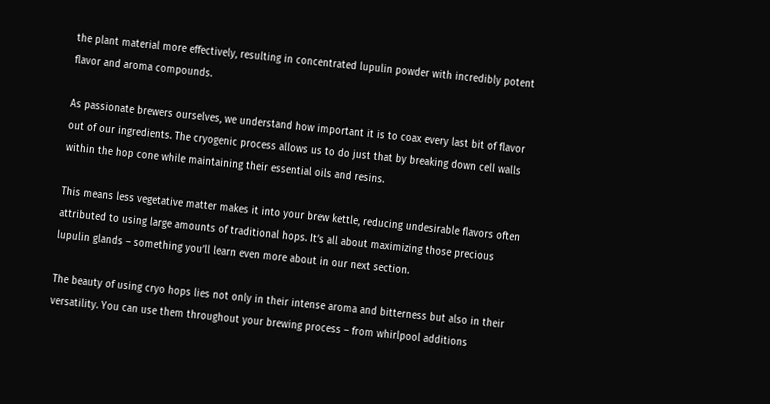the plant material more effectively, resulting in concentrated lupulin powder with incredibly potent flavor and aroma compounds.

As passionate brewers ourselves, we understand how important it is to coax every last bit of flavor out of our ingredients. The cryogenic process allows us to do just that by breaking down cell walls within the hop cone while maintaining their essential oils and resins.

This means less vegetative matter makes it into your brew kettle, reducing undesirable flavors often attributed to using large amounts of traditional hops. It’s all about maximizing those precious lupulin glands – something you’ll learn even more about in our next section.

The beauty of using cryo hops lies not only in their intense aroma and bitterness but also in their versatility. You can use them throughout your brewing process – from whirlpool additions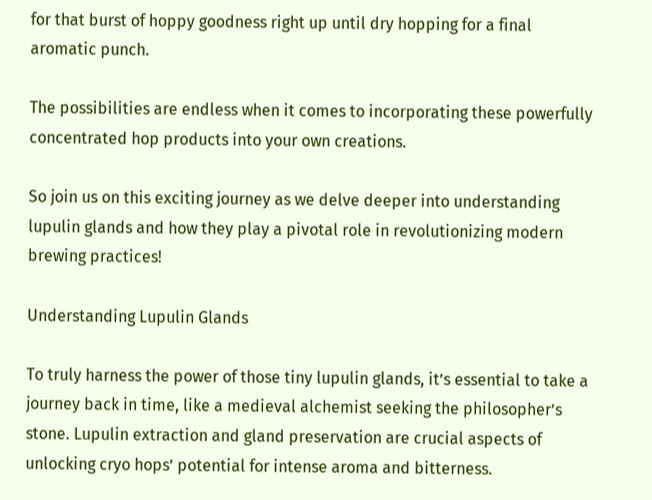for that burst of hoppy goodness right up until dry hopping for a final aromatic punch.

The possibilities are endless when it comes to incorporating these powerfully concentrated hop products into your own creations.

So join us on this exciting journey as we delve deeper into understanding lupulin glands and how they play a pivotal role in revolutionizing modern brewing practices!

Understanding Lupulin Glands

To truly harness the power of those tiny lupulin glands, it’s essential to take a journey back in time, like a medieval alchemist seeking the philosopher’s stone. Lupulin extraction and gland preservation are crucial aspects of unlocking cryo hops’ potential for intense aroma and bitterness.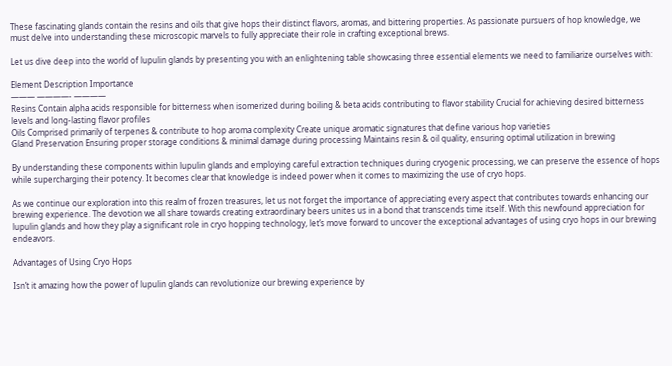These fascinating glands contain the resins and oils that give hops their distinct flavors, aromas, and bittering properties. As passionate pursuers of hop knowledge, we must delve into understanding these microscopic marvels to fully appreciate their role in crafting exceptional brews.

Let us dive deep into the world of lupulin glands by presenting you with an enlightening table showcasing three essential elements we need to familiarize ourselves with:

Element Description Importance
——— ————- ————
Resins Contain alpha acids responsible for bitterness when isomerized during boiling & beta acids contributing to flavor stability Crucial for achieving desired bitterness levels and long-lasting flavor profiles
Oils Comprised primarily of terpenes & contribute to hop aroma complexity Create unique aromatic signatures that define various hop varieties
Gland Preservation Ensuring proper storage conditions & minimal damage during processing Maintains resin & oil quality, ensuring optimal utilization in brewing

By understanding these components within lupulin glands and employing careful extraction techniques during cryogenic processing, we can preserve the essence of hops while supercharging their potency. It becomes clear that knowledge is indeed power when it comes to maximizing the use of cryo hops.

As we continue our exploration into this realm of frozen treasures, let us not forget the importance of appreciating every aspect that contributes towards enhancing our brewing experience. The devotion we all share towards creating extraordinary beers unites us in a bond that transcends time itself. With this newfound appreciation for lupulin glands and how they play a significant role in cryo hopping technology, let’s move forward to uncover the exceptional advantages of using cryo hops in our brewing endeavors.

Advantages of Using Cryo Hops

Isn’t it amazing how the power of lupulin glands can revolutionize our brewing experience by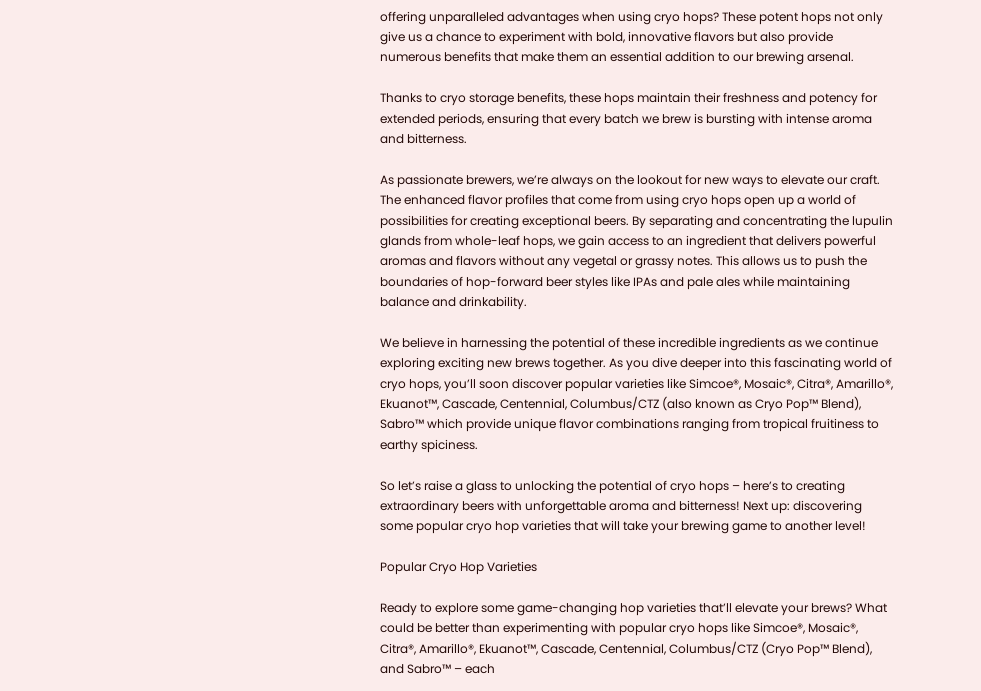offering unparalleled advantages when using cryo hops? These potent hops not only give us a chance to experiment with bold, innovative flavors but also provide numerous benefits that make them an essential addition to our brewing arsenal.

Thanks to cryo storage benefits, these hops maintain their freshness and potency for extended periods, ensuring that every batch we brew is bursting with intense aroma and bitterness.

As passionate brewers, we’re always on the lookout for new ways to elevate our craft. The enhanced flavor profiles that come from using cryo hops open up a world of possibilities for creating exceptional beers. By separating and concentrating the lupulin glands from whole-leaf hops, we gain access to an ingredient that delivers powerful aromas and flavors without any vegetal or grassy notes. This allows us to push the boundaries of hop-forward beer styles like IPAs and pale ales while maintaining balance and drinkability.

We believe in harnessing the potential of these incredible ingredients as we continue exploring exciting new brews together. As you dive deeper into this fascinating world of cryo hops, you’ll soon discover popular varieties like Simcoe®, Mosaic®, Citra®, Amarillo®, Ekuanot™, Cascade, Centennial, Columbus/CTZ (also known as Cryo Pop™ Blend), Sabro™ which provide unique flavor combinations ranging from tropical fruitiness to earthy spiciness.

So let’s raise a glass to unlocking the potential of cryo hops – here’s to creating extraordinary beers with unforgettable aroma and bitterness! Next up: discovering some popular cryo hop varieties that will take your brewing game to another level!

Popular Cryo Hop Varieties

Ready to explore some game-changing hop varieties that’ll elevate your brews? What could be better than experimenting with popular cryo hops like Simcoe®, Mosaic®, Citra®, Amarillo®, Ekuanot™, Cascade, Centennial, Columbus/CTZ (Cryo Pop™ Blend), and Sabro™ – each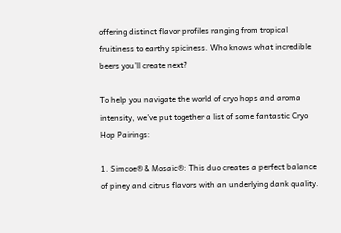offering distinct flavor profiles ranging from tropical fruitiness to earthy spiciness. Who knows what incredible beers you’ll create next?

To help you navigate the world of cryo hops and aroma intensity, we’ve put together a list of some fantastic Cryo Hop Pairings:

1. Simcoe® & Mosaic®: This duo creates a perfect balance of piney and citrus flavors with an underlying dank quality.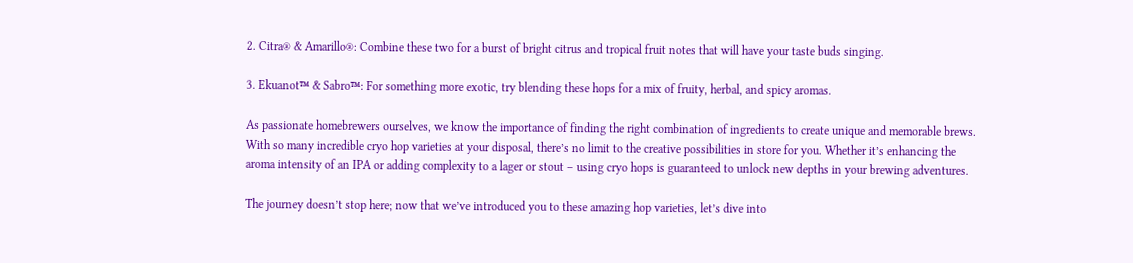2. Citra® & Amarillo®: Combine these two for a burst of bright citrus and tropical fruit notes that will have your taste buds singing.

3. Ekuanot™ & Sabro™: For something more exotic, try blending these hops for a mix of fruity, herbal, and spicy aromas.

As passionate homebrewers ourselves, we know the importance of finding the right combination of ingredients to create unique and memorable brews. With so many incredible cryo hop varieties at your disposal, there’s no limit to the creative possibilities in store for you. Whether it’s enhancing the aroma intensity of an IPA or adding complexity to a lager or stout – using cryo hops is guaranteed to unlock new depths in your brewing adventures.

The journey doesn’t stop here; now that we’ve introduced you to these amazing hop varieties, let’s dive into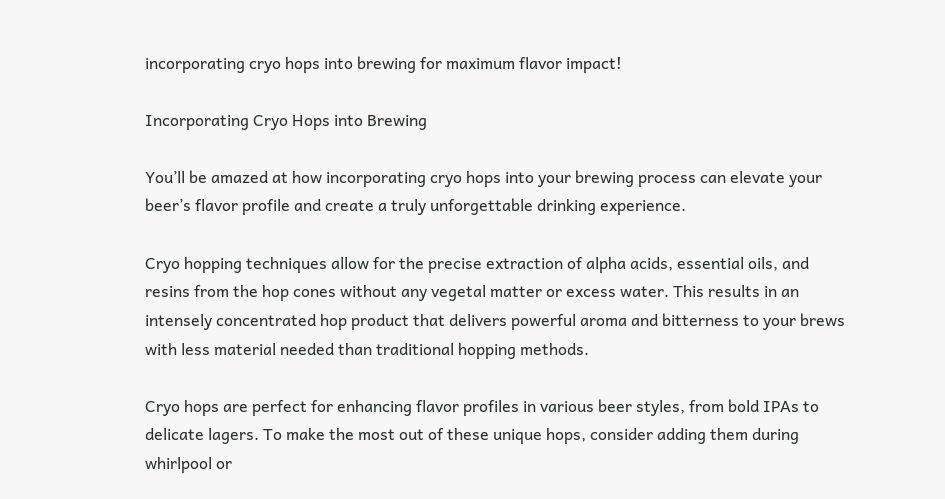incorporating cryo hops into brewing for maximum flavor impact!

Incorporating Cryo Hops into Brewing

You’ll be amazed at how incorporating cryo hops into your brewing process can elevate your beer’s flavor profile and create a truly unforgettable drinking experience.

Cryo hopping techniques allow for the precise extraction of alpha acids, essential oils, and resins from the hop cones without any vegetal matter or excess water. This results in an intensely concentrated hop product that delivers powerful aroma and bitterness to your brews with less material needed than traditional hopping methods.

Cryo hops are perfect for enhancing flavor profiles in various beer styles, from bold IPAs to delicate lagers. To make the most out of these unique hops, consider adding them during whirlpool or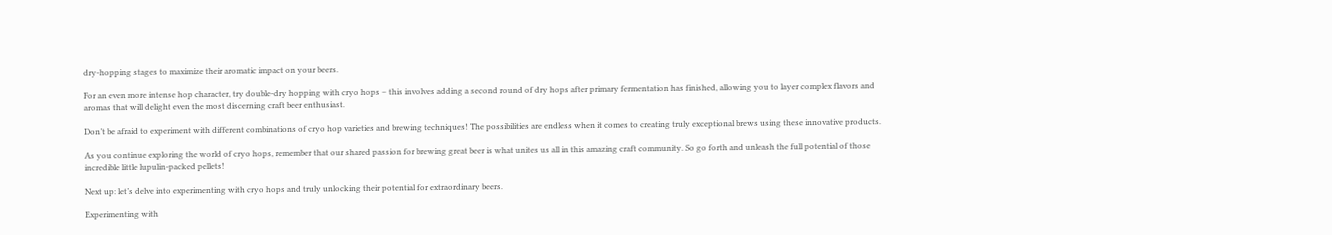dry-hopping stages to maximize their aromatic impact on your beers.

For an even more intense hop character, try double-dry hopping with cryo hops – this involves adding a second round of dry hops after primary fermentation has finished, allowing you to layer complex flavors and aromas that will delight even the most discerning craft beer enthusiast.

Don’t be afraid to experiment with different combinations of cryo hop varieties and brewing techniques! The possibilities are endless when it comes to creating truly exceptional brews using these innovative products.

As you continue exploring the world of cryo hops, remember that our shared passion for brewing great beer is what unites us all in this amazing craft community. So go forth and unleash the full potential of those incredible little lupulin-packed pellets!

Next up: let’s delve into experimenting with cryo hops and truly unlocking their potential for extraordinary beers.

Experimenting with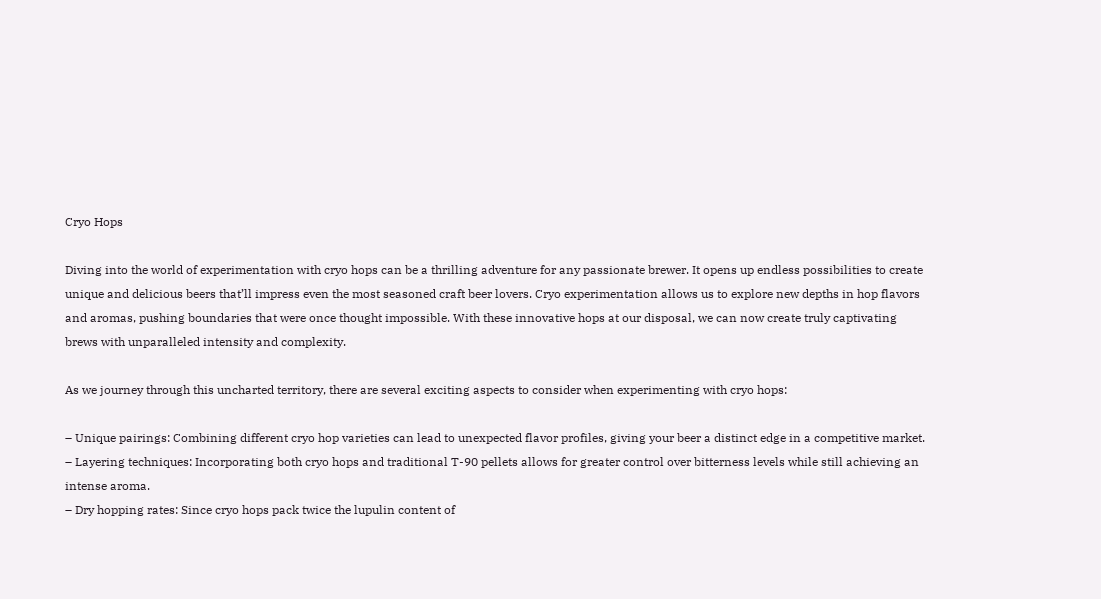Cryo Hops

Diving into the world of experimentation with cryo hops can be a thrilling adventure for any passionate brewer. It opens up endless possibilities to create unique and delicious beers that’ll impress even the most seasoned craft beer lovers. Cryo experimentation allows us to explore new depths in hop flavors and aromas, pushing boundaries that were once thought impossible. With these innovative hops at our disposal, we can now create truly captivating brews with unparalleled intensity and complexity.

As we journey through this uncharted territory, there are several exciting aspects to consider when experimenting with cryo hops:

– Unique pairings: Combining different cryo hop varieties can lead to unexpected flavor profiles, giving your beer a distinct edge in a competitive market.
– Layering techniques: Incorporating both cryo hops and traditional T-90 pellets allows for greater control over bitterness levels while still achieving an intense aroma.
– Dry hopping rates: Since cryo hops pack twice the lupulin content of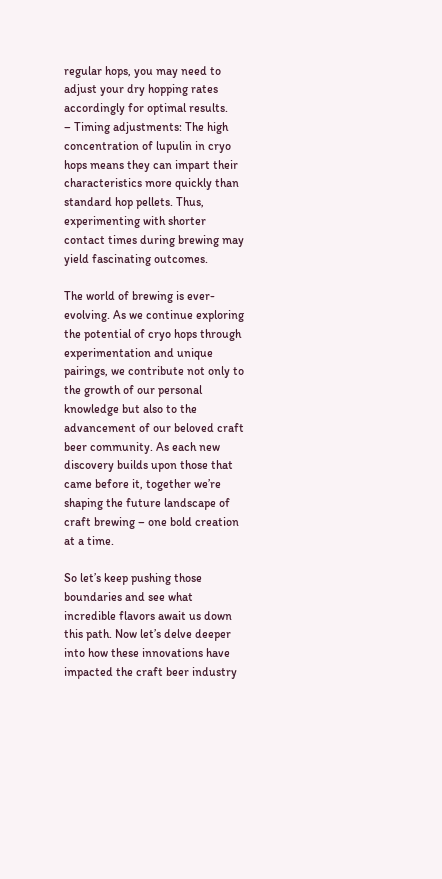regular hops, you may need to adjust your dry hopping rates accordingly for optimal results.
– Timing adjustments: The high concentration of lupulin in cryo hops means they can impart their characteristics more quickly than standard hop pellets. Thus, experimenting with shorter contact times during brewing may yield fascinating outcomes.

The world of brewing is ever-evolving. As we continue exploring the potential of cryo hops through experimentation and unique pairings, we contribute not only to the growth of our personal knowledge but also to the advancement of our beloved craft beer community. As each new discovery builds upon those that came before it, together we’re shaping the future landscape of craft brewing – one bold creation at a time.

So let’s keep pushing those boundaries and see what incredible flavors await us down this path. Now let’s delve deeper into how these innovations have impacted the craft beer industry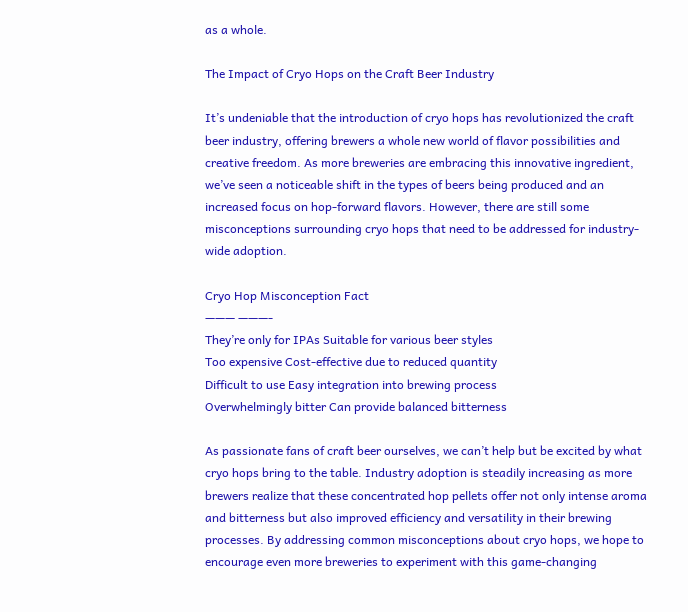as a whole.

The Impact of Cryo Hops on the Craft Beer Industry

It’s undeniable that the introduction of cryo hops has revolutionized the craft beer industry, offering brewers a whole new world of flavor possibilities and creative freedom. As more breweries are embracing this innovative ingredient, we’ve seen a noticeable shift in the types of beers being produced and an increased focus on hop-forward flavors. However, there are still some misconceptions surrounding cryo hops that need to be addressed for industry-wide adoption.

Cryo Hop Misconception Fact
——— ———-
They’re only for IPAs Suitable for various beer styles
Too expensive Cost-effective due to reduced quantity
Difficult to use Easy integration into brewing process
Overwhelmingly bitter Can provide balanced bitterness

As passionate fans of craft beer ourselves, we can’t help but be excited by what cryo hops bring to the table. Industry adoption is steadily increasing as more brewers realize that these concentrated hop pellets offer not only intense aroma and bitterness but also improved efficiency and versatility in their brewing processes. By addressing common misconceptions about cryo hops, we hope to encourage even more breweries to experiment with this game-changing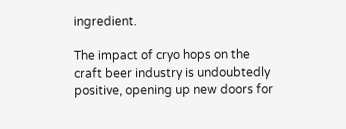ingredient.

The impact of cryo hops on the craft beer industry is undoubtedly positive, opening up new doors for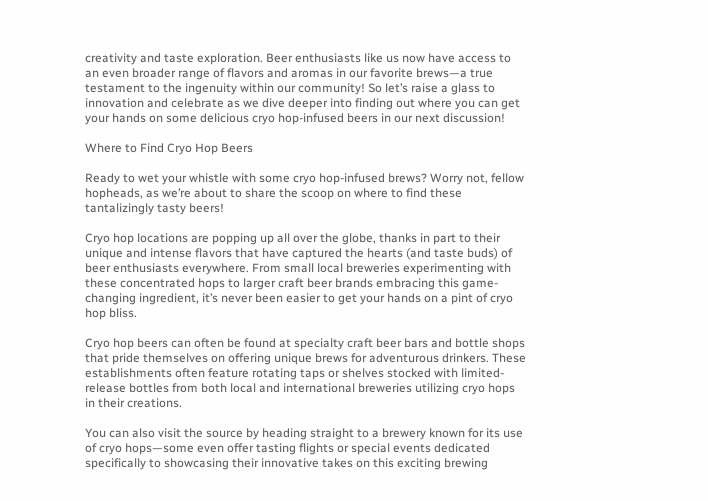creativity and taste exploration. Beer enthusiasts like us now have access to an even broader range of flavors and aromas in our favorite brews—a true testament to the ingenuity within our community! So let’s raise a glass to innovation and celebrate as we dive deeper into finding out where you can get your hands on some delicious cryo hop-infused beers in our next discussion!

Where to Find Cryo Hop Beers

Ready to wet your whistle with some cryo hop-infused brews? Worry not, fellow hopheads, as we’re about to share the scoop on where to find these tantalizingly tasty beers!

Cryo hop locations are popping up all over the globe, thanks in part to their unique and intense flavors that have captured the hearts (and taste buds) of beer enthusiasts everywhere. From small local breweries experimenting with these concentrated hops to larger craft beer brands embracing this game-changing ingredient, it’s never been easier to get your hands on a pint of cryo hop bliss.

Cryo hop beers can often be found at specialty craft beer bars and bottle shops that pride themselves on offering unique brews for adventurous drinkers. These establishments often feature rotating taps or shelves stocked with limited-release bottles from both local and international breweries utilizing cryo hops in their creations.

You can also visit the source by heading straight to a brewery known for its use of cryo hops—some even offer tasting flights or special events dedicated specifically to showcasing their innovative takes on this exciting brewing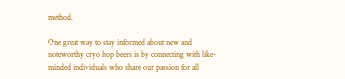method.

One great way to stay informed about new and noteworthy cryo hop beers is by connecting with like-minded individuals who share our passion for all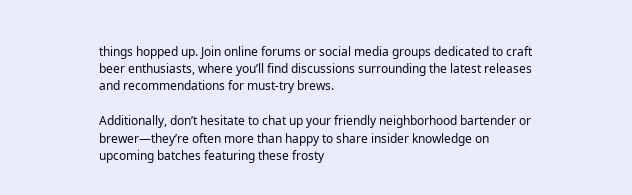things hopped up. Join online forums or social media groups dedicated to craft beer enthusiasts, where you’ll find discussions surrounding the latest releases and recommendations for must-try brews.

Additionally, don’t hesitate to chat up your friendly neighborhood bartender or brewer—they’re often more than happy to share insider knowledge on upcoming batches featuring these frosty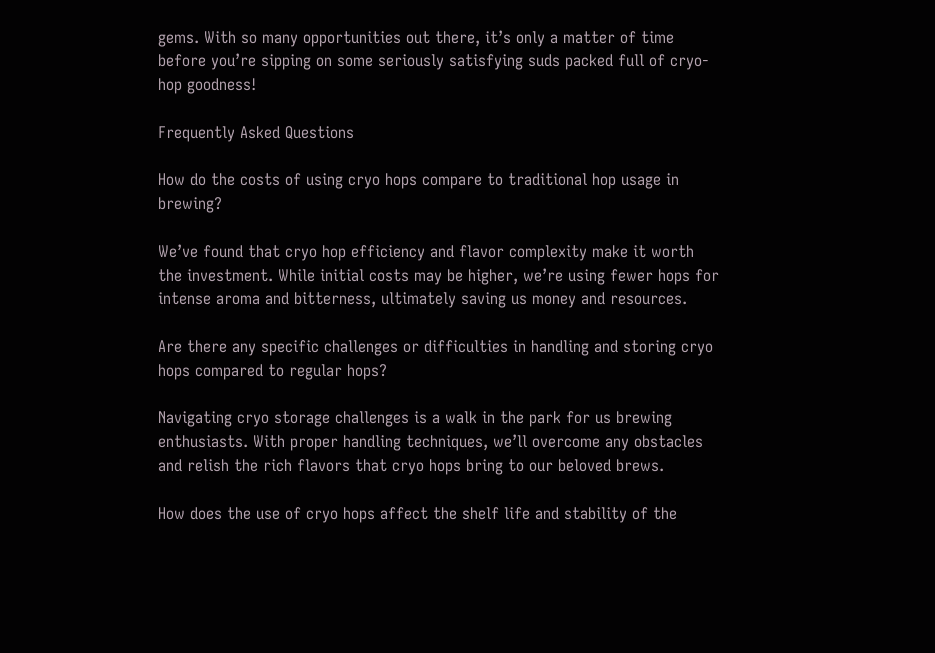gems. With so many opportunities out there, it’s only a matter of time before you’re sipping on some seriously satisfying suds packed full of cryo-hop goodness!

Frequently Asked Questions

How do the costs of using cryo hops compare to traditional hop usage in brewing?

We’ve found that cryo hop efficiency and flavor complexity make it worth the investment. While initial costs may be higher, we’re using fewer hops for intense aroma and bitterness, ultimately saving us money and resources.

Are there any specific challenges or difficulties in handling and storing cryo hops compared to regular hops?

Navigating cryo storage challenges is a walk in the park for us brewing enthusiasts. With proper handling techniques, we’ll overcome any obstacles and relish the rich flavors that cryo hops bring to our beloved brews.

How does the use of cryo hops affect the shelf life and stability of the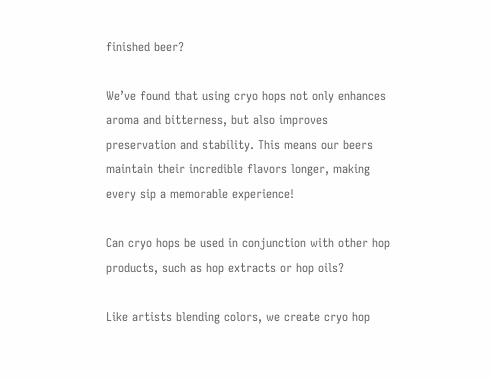finished beer?

We’ve found that using cryo hops not only enhances aroma and bitterness, but also improves preservation and stability. This means our beers maintain their incredible flavors longer, making every sip a memorable experience!

Can cryo hops be used in conjunction with other hop products, such as hop extracts or hop oils?

Like artists blending colors, we create cryo hop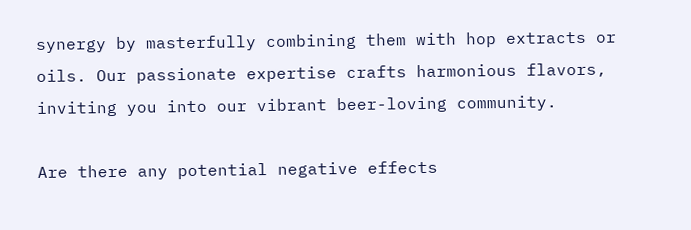synergy by masterfully combining them with hop extracts or oils. Our passionate expertise crafts harmonious flavors, inviting you into our vibrant beer-loving community.

Are there any potential negative effects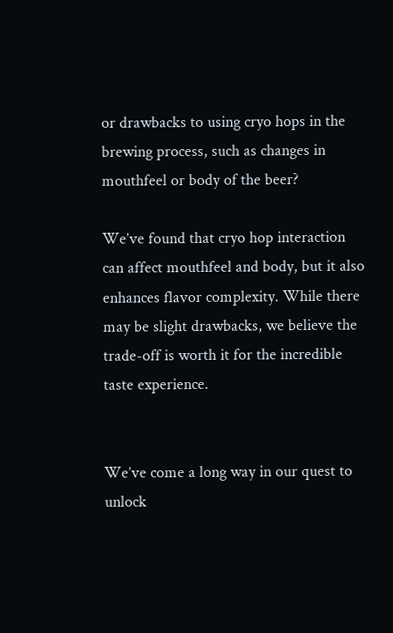or drawbacks to using cryo hops in the brewing process, such as changes in mouthfeel or body of the beer?

We’ve found that cryo hop interaction can affect mouthfeel and body, but it also enhances flavor complexity. While there may be slight drawbacks, we believe the trade-off is worth it for the incredible taste experience.


We’ve come a long way in our quest to unlock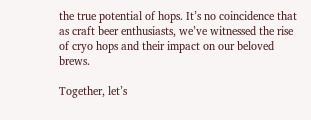the true potential of hops. It’s no coincidence that as craft beer enthusiasts, we’ve witnessed the rise of cryo hops and their impact on our beloved brews.

Together, let’s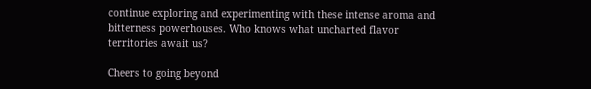continue exploring and experimenting with these intense aroma and bitterness powerhouses. Who knows what uncharted flavor territories await us?

Cheers to going beyond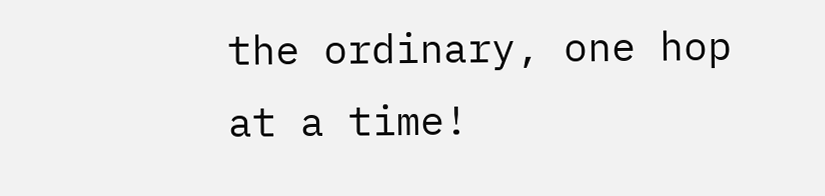the ordinary, one hop at a time!